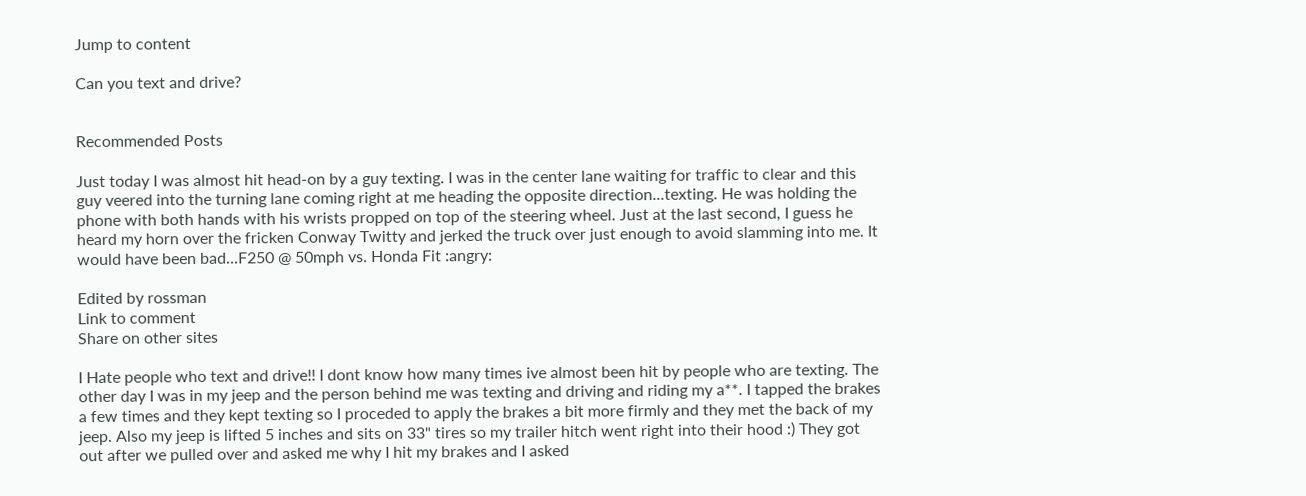Jump to content

Can you text and drive?


Recommended Posts

Just today I was almost hit head-on by a guy texting. I was in the center lane waiting for traffic to clear and this guy veered into the turning lane coming right at me heading the opposite direction...texting. He was holding the phone with both hands with his wrists propped on top of the steering wheel. Just at the last second, I guess he heard my horn over the fricken Conway Twitty and jerked the truck over just enough to avoid slamming into me. It would have been bad...F250 @ 50mph vs. Honda Fit :angry:

Edited by rossman
Link to comment
Share on other sites

I Hate people who text and drive!! I dont know how many times ive almost been hit by people who are texting. The other day I was in my jeep and the person behind me was texting and driving and riding my a**. I tapped the brakes a few times and they kept texting so I proceded to apply the brakes a bit more firmly and they met the back of my jeep. Also my jeep is lifted 5 inches and sits on 33" tires so my trailer hitch went right into their hood :) They got out after we pulled over and asked me why I hit my brakes and I asked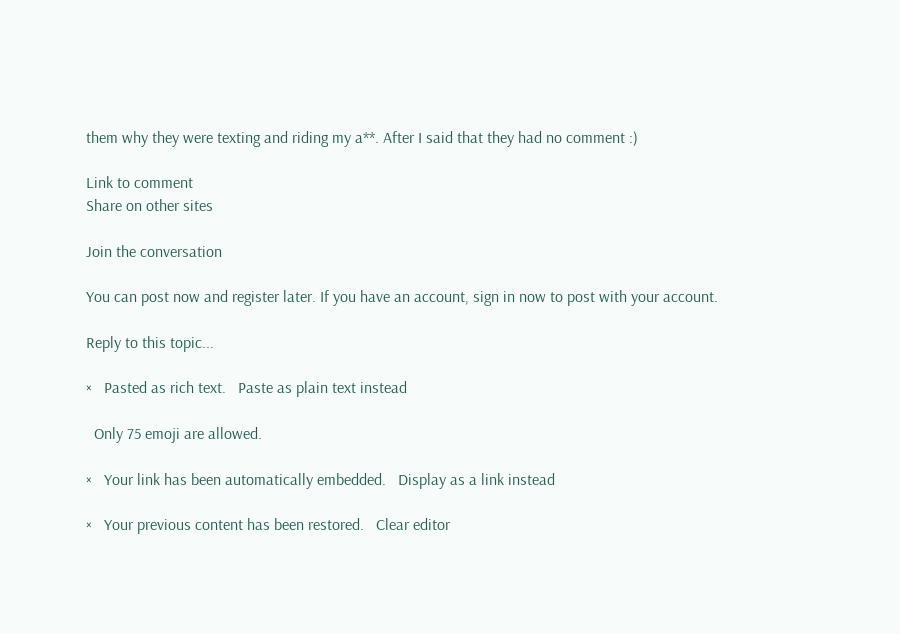them why they were texting and riding my a**. After I said that they had no comment :)

Link to comment
Share on other sites

Join the conversation

You can post now and register later. If you have an account, sign in now to post with your account.

Reply to this topic...

×   Pasted as rich text.   Paste as plain text instead

  Only 75 emoji are allowed.

×   Your link has been automatically embedded.   Display as a link instead

×   Your previous content has been restored.   Clear editor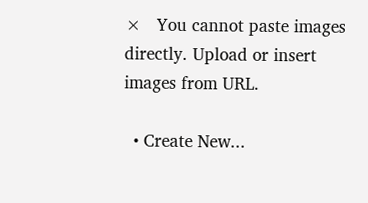×   You cannot paste images directly. Upload or insert images from URL.

  • Create New...